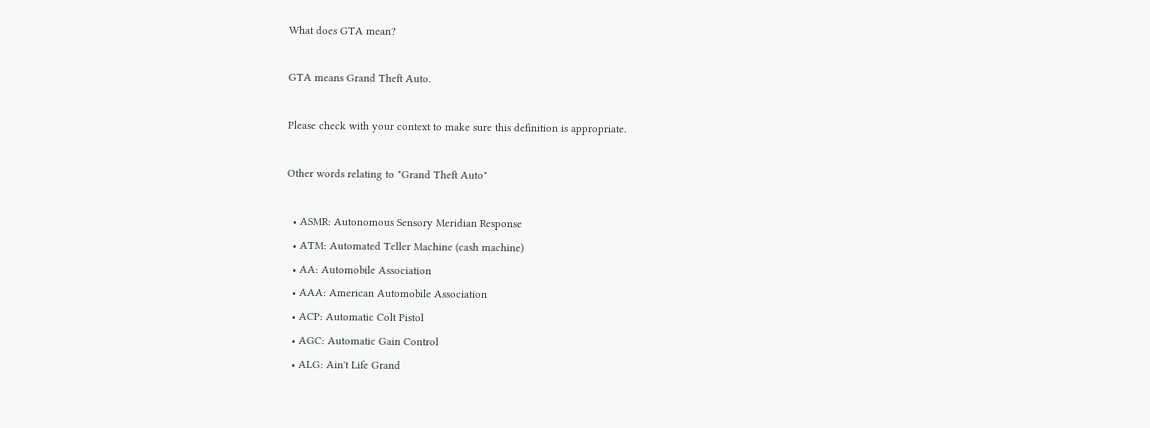What does GTA mean?

GTA means Grand Theft Auto.

Please check with your context to make sure this definition is appropriate.

Other words relating to "Grand Theft Auto"

  • ASMR: Autonomous Sensory Meridian Response
  • ATM: Automated Teller Machine (cash machine)
  • AA: Automobile Association
  • AAA: American Automobile Association
  • ACP: Automatic Colt Pistol
  • AGC: Automatic Gain Control
  • ALG: Ain't Life Grand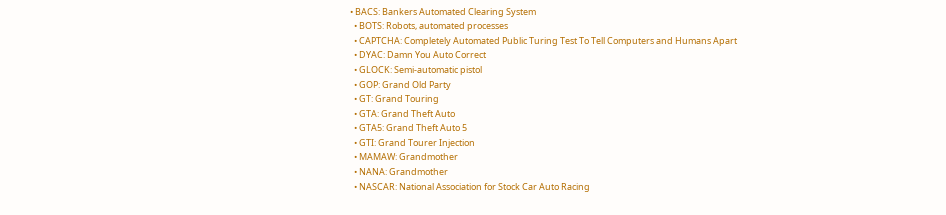• BACS: Bankers Automated Clearing System
  • BOTS: Robots, automated processes
  • CAPTCHA: Completely Automated Public Turing Test To Tell Computers and Humans Apart
  • DYAC: Damn You Auto Correct
  • GLOCK: Semi-automatic pistol
  • GOP: Grand Old Party
  • GT: Grand Touring
  • GTA: Grand Theft Auto
  • GTA5: Grand Theft Auto 5
  • GTI: Grand Tourer Injection
  • MAMAW: Grandmother
  • NANA: Grandmother
  • NASCAR: National Association for Stock Car Auto Racing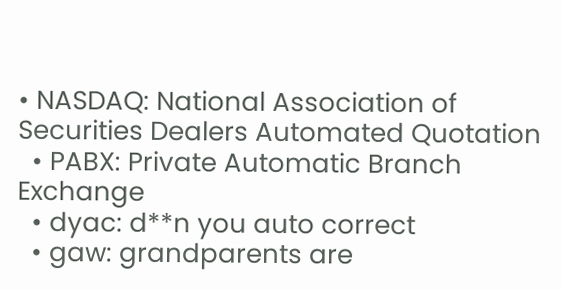• NASDAQ: National Association of Securities Dealers Automated Quotation
  • PABX: Private Automatic Branch Exchange
  • dyac: d**n you auto correct
  • gaw: grandparents are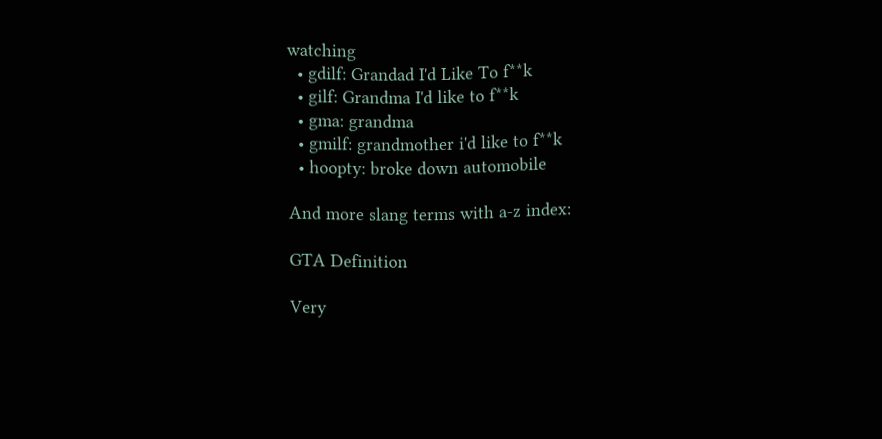watching
  • gdilf: Grandad I'd Like To f**k
  • gilf: Grandma I'd like to f**k
  • gma: grandma
  • gmilf: grandmother i'd like to f**k
  • hoopty: broke down automobile

And more slang terms with a-z index:

GTA Definition

Very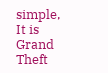simple, It is Grand Theft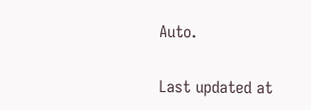Auto.

Last updated at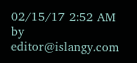02/15/17 2:52 AM by editor@islangy.com